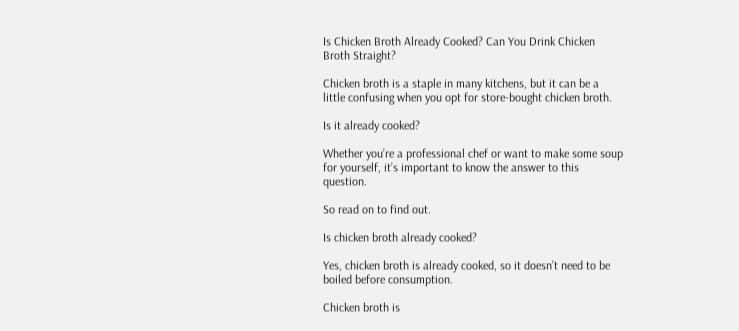Is Chicken Broth Already Cooked? Can You Drink Chicken Broth Straight?

Chicken broth is a staple in many kitchens, but it can be a little confusing when you opt for store-bought chicken broth.

Is it already cooked?

Whether you’re a professional chef or want to make some soup for yourself, it’s important to know the answer to this question.

So read on to find out.

Is chicken broth already cooked?

Yes, chicken broth is already cooked, so it doesn’t need to be boiled before consumption.

Chicken broth is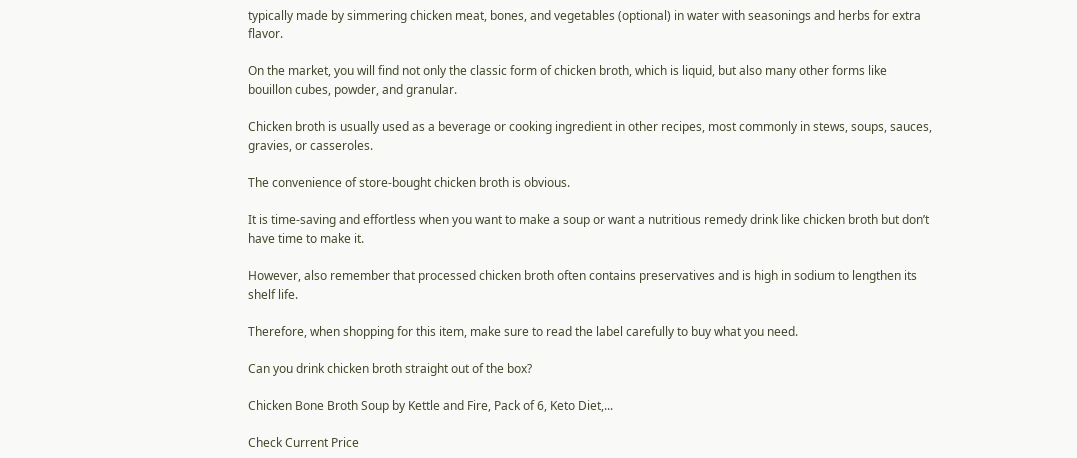typically made by simmering chicken meat, bones, and vegetables (optional) in water with seasonings and herbs for extra flavor.

On the market, you will find not only the classic form of chicken broth, which is liquid, but also many other forms like bouillon cubes, powder, and granular.

Chicken broth is usually used as a beverage or cooking ingredient in other recipes, most commonly in stews, soups, sauces, gravies, or casseroles.

The convenience of store-bought chicken broth is obvious.

It is time-saving and effortless when you want to make a soup or want a nutritious remedy drink like chicken broth but don’t have time to make it.

However, also remember that processed chicken broth often contains preservatives and is high in sodium to lengthen its shelf life.

Therefore, when shopping for this item, make sure to read the label carefully to buy what you need.

Can you drink chicken broth straight out of the box?

Chicken Bone Broth Soup by Kettle and Fire, Pack of 6, Keto Diet,...

Check Current Price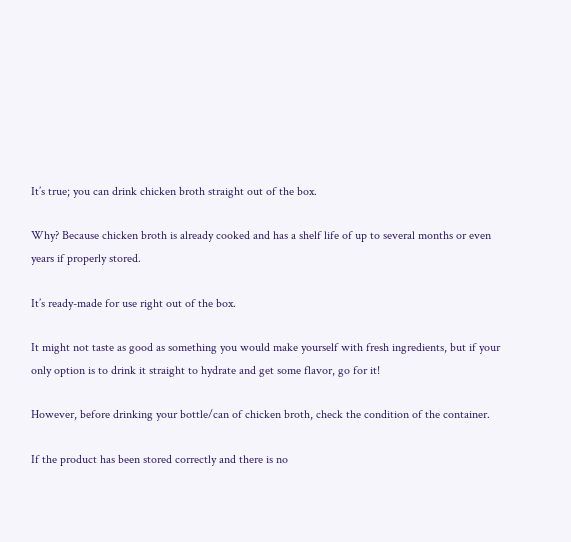It’s true; you can drink chicken broth straight out of the box.

Why? Because chicken broth is already cooked and has a shelf life of up to several months or even years if properly stored.

It’s ready-made for use right out of the box.

It might not taste as good as something you would make yourself with fresh ingredients, but if your only option is to drink it straight to hydrate and get some flavor, go for it!

However, before drinking your bottle/can of chicken broth, check the condition of the container.

If the product has been stored correctly and there is no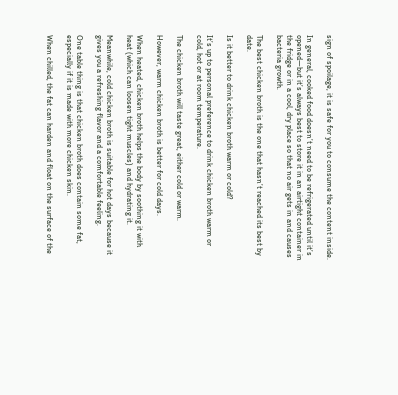sign of spoilage, it is safe for you to consume the content inside.

In general, cooked food doesn’t need to be refrigerated until it’s opened—but it’s always best to store it in an airtight container in the fridge or in a cool, dry place so that no air gets in and causes bacteria growth.

The best chicken broth is the one that hasn’t reached its best by date.

Is it better to drink chicken broth warm or cold?

It’s up to personal preference to drink chicken broth warm or cold, hot or at room temperature.

The chicken broth will taste great, either cold or warm.

However, warm chicken broth is better for cold days.

When heated, chicken broth helps the body by soothing it with heat (which can loosen tight muscles) and hydrating it.

Meanwhile, cold chicken broth is suitable for hot days because it gives you a refreshing flavor and a comfortable feeling.

One table thing is that chicken broth does contain some fat, especially if it is made with more chicken skin.

When chilled, the fat can harden and float on the surface of the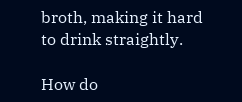broth, making it hard to drink straightly.

How do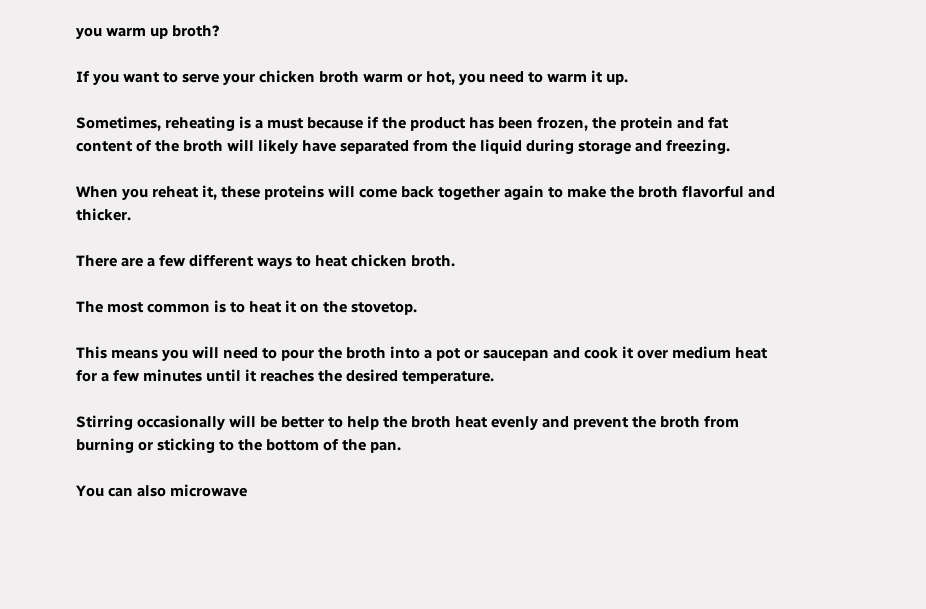you warm up broth?

If you want to serve your chicken broth warm or hot, you need to warm it up.

Sometimes, reheating is a must because if the product has been frozen, the protein and fat content of the broth will likely have separated from the liquid during storage and freezing.

When you reheat it, these proteins will come back together again to make the broth flavorful and thicker.

There are a few different ways to heat chicken broth.

The most common is to heat it on the stovetop.

This means you will need to pour the broth into a pot or saucepan and cook it over medium heat for a few minutes until it reaches the desired temperature.

Stirring occasionally will be better to help the broth heat evenly and prevent the broth from burning or sticking to the bottom of the pan.

You can also microwave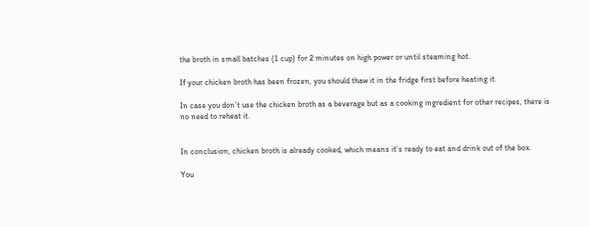the broth in small batches (1 cup) for 2 minutes on high power or until steaming hot.

If your chicken broth has been frozen, you should thaw it in the fridge first before heating it.

In case you don’t use the chicken broth as a beverage but as a cooking ingredient for other recipes, there is no need to reheat it.


In conclusion, chicken broth is already cooked, which means it’s ready to eat and drink out of the box.

You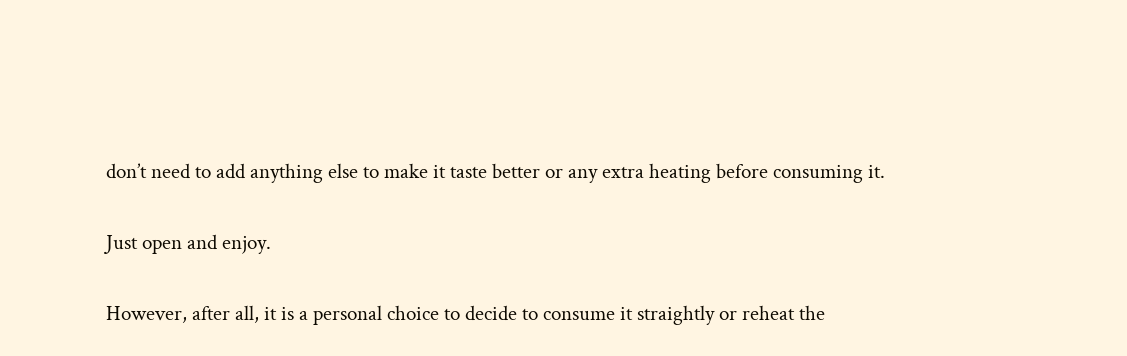don’t need to add anything else to make it taste better or any extra heating before consuming it.

Just open and enjoy.

However, after all, it is a personal choice to decide to consume it straightly or reheat the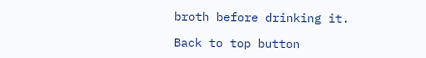broth before drinking it.

Back to top button